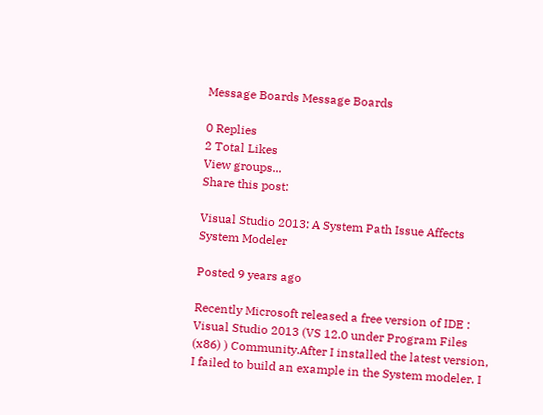Message Boards Message Boards

0 Replies
2 Total Likes
View groups...
Share this post:

Visual Studio 2013: A System Path Issue Affects System Modeler

Posted 9 years ago

Recently Microsoft released a free version of IDE : Visual Studio 2013 (VS 12.0 under Program Files (x86) ) Community.After I installed the latest version, I failed to build an example in the System modeler. I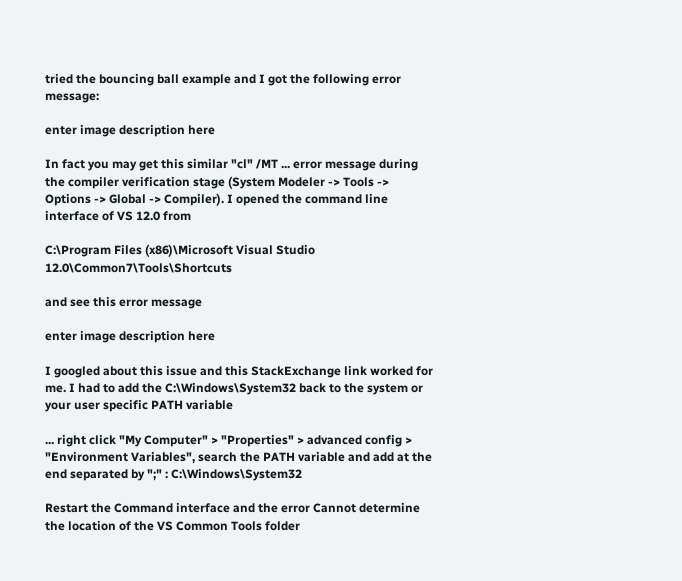tried the bouncing ball example and I got the following error message:

enter image description here

In fact you may get this similar "cl" /MT ... error message during the compiler verification stage (System Modeler -> Tools -> Options -> Global -> Compiler). I opened the command line interface of VS 12.0 from

C:\Program Files (x86)\Microsoft Visual Studio 12.0\Common7\Tools\Shortcuts

and see this error message

enter image description here

I googled about this issue and this StackExchange link worked for me. I had to add the C:\Windows\System32 back to the system or your user specific PATH variable

... right click "My Computer" > "Properties" > advanced config > "Environment Variables", search the PATH variable and add at the end separated by ";" : C:\Windows\System32

Restart the Command interface and the error Cannot determine the location of the VS Common Tools folder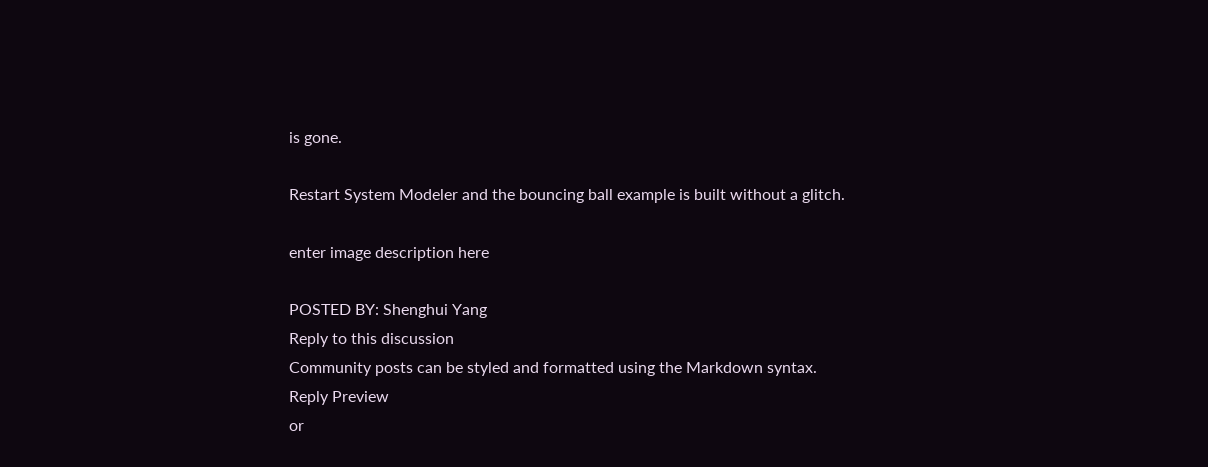is gone.

Restart System Modeler and the bouncing ball example is built without a glitch.

enter image description here

POSTED BY: Shenghui Yang
Reply to this discussion
Community posts can be styled and formatted using the Markdown syntax.
Reply Preview
or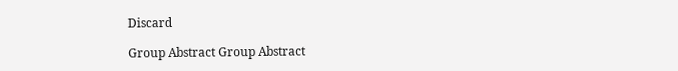Discard

Group Abstract Group Abstract